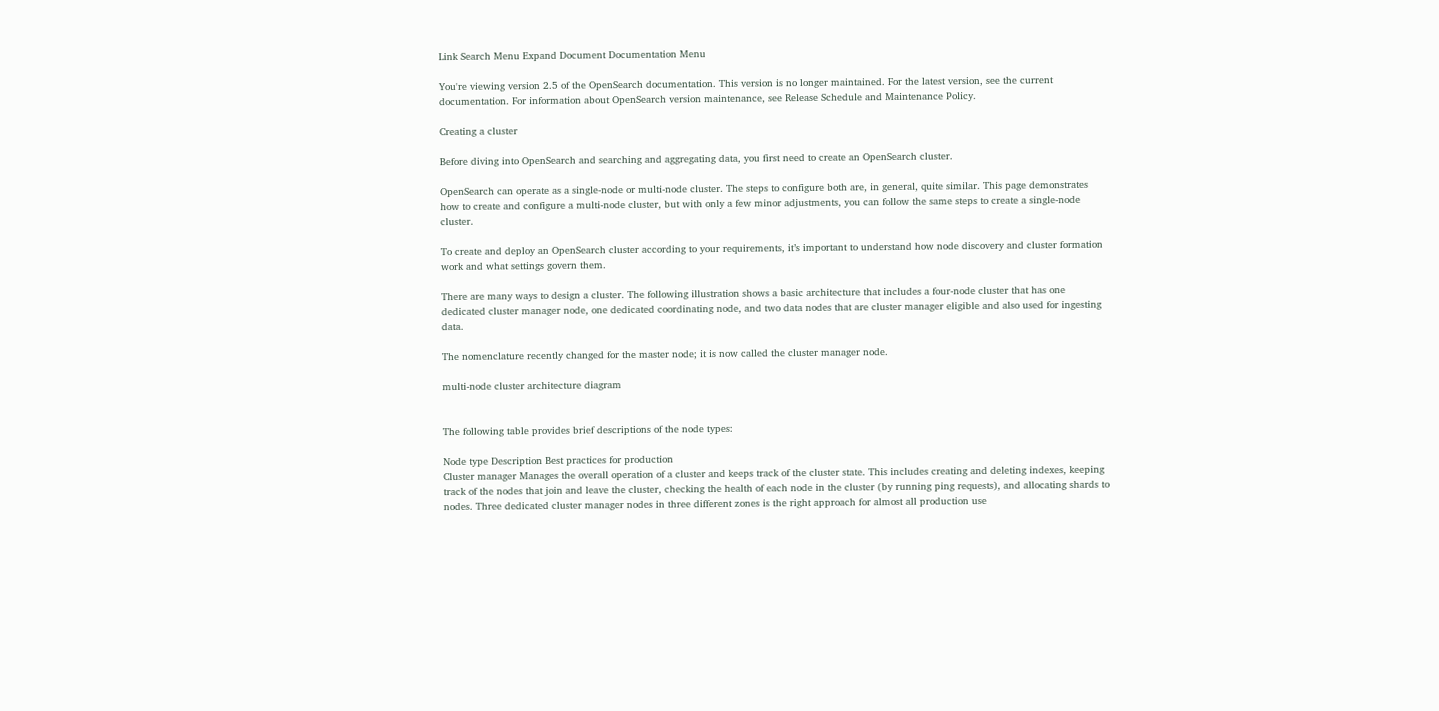Link Search Menu Expand Document Documentation Menu

You're viewing version 2.5 of the OpenSearch documentation. This version is no longer maintained. For the latest version, see the current documentation. For information about OpenSearch version maintenance, see Release Schedule and Maintenance Policy.

Creating a cluster

Before diving into OpenSearch and searching and aggregating data, you first need to create an OpenSearch cluster.

OpenSearch can operate as a single-node or multi-node cluster. The steps to configure both are, in general, quite similar. This page demonstrates how to create and configure a multi-node cluster, but with only a few minor adjustments, you can follow the same steps to create a single-node cluster.

To create and deploy an OpenSearch cluster according to your requirements, it’s important to understand how node discovery and cluster formation work and what settings govern them.

There are many ways to design a cluster. The following illustration shows a basic architecture that includes a four-node cluster that has one dedicated cluster manager node, one dedicated coordinating node, and two data nodes that are cluster manager eligible and also used for ingesting data.

The nomenclature recently changed for the master node; it is now called the cluster manager node.

multi-node cluster architecture diagram


The following table provides brief descriptions of the node types:

Node type Description Best practices for production
Cluster manager Manages the overall operation of a cluster and keeps track of the cluster state. This includes creating and deleting indexes, keeping track of the nodes that join and leave the cluster, checking the health of each node in the cluster (by running ping requests), and allocating shards to nodes. Three dedicated cluster manager nodes in three different zones is the right approach for almost all production use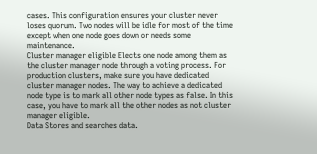cases. This configuration ensures your cluster never loses quorum. Two nodes will be idle for most of the time except when one node goes down or needs some maintenance.
Cluster manager eligible Elects one node among them as the cluster manager node through a voting process. For production clusters, make sure you have dedicated cluster manager nodes. The way to achieve a dedicated node type is to mark all other node types as false. In this case, you have to mark all the other nodes as not cluster manager eligible.
Data Stores and searches data.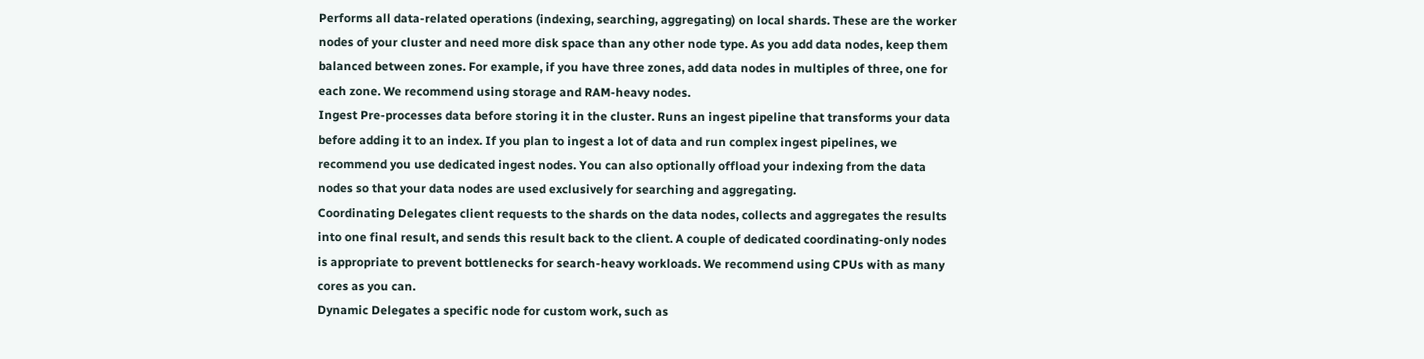Performs all data-related operations (indexing, searching, aggregating) on local shards. These are the worker nodes of your cluster and need more disk space than any other node type. As you add data nodes, keep them balanced between zones. For example, if you have three zones, add data nodes in multiples of three, one for each zone. We recommend using storage and RAM-heavy nodes.
Ingest Pre-processes data before storing it in the cluster. Runs an ingest pipeline that transforms your data before adding it to an index. If you plan to ingest a lot of data and run complex ingest pipelines, we recommend you use dedicated ingest nodes. You can also optionally offload your indexing from the data nodes so that your data nodes are used exclusively for searching and aggregating.
Coordinating Delegates client requests to the shards on the data nodes, collects and aggregates the results into one final result, and sends this result back to the client. A couple of dedicated coordinating-only nodes is appropriate to prevent bottlenecks for search-heavy workloads. We recommend using CPUs with as many cores as you can.
Dynamic Delegates a specific node for custom work, such as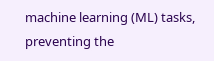machine learning (ML) tasks, preventing the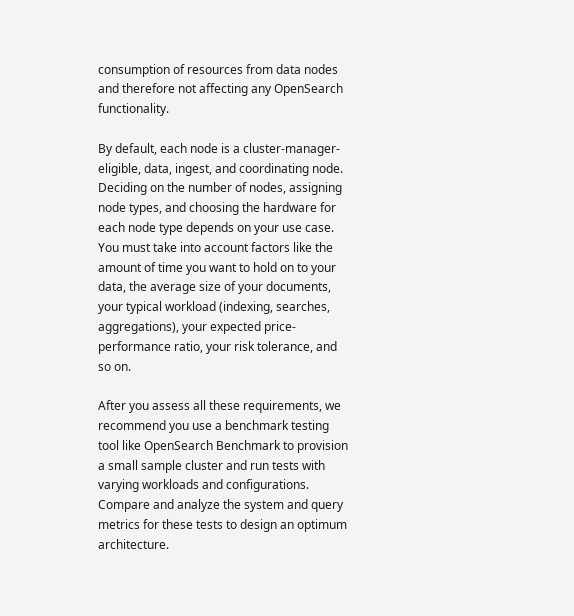consumption of resources from data nodes and therefore not affecting any OpenSearch functionality.

By default, each node is a cluster-manager-eligible, data, ingest, and coordinating node. Deciding on the number of nodes, assigning node types, and choosing the hardware for each node type depends on your use case. You must take into account factors like the amount of time you want to hold on to your data, the average size of your documents, your typical workload (indexing, searches, aggregations), your expected price-performance ratio, your risk tolerance, and so on.

After you assess all these requirements, we recommend you use a benchmark testing tool like OpenSearch Benchmark to provision a small sample cluster and run tests with varying workloads and configurations. Compare and analyze the system and query metrics for these tests to design an optimum architecture.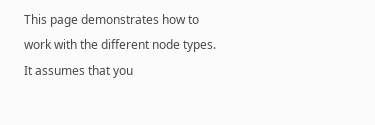This page demonstrates how to work with the different node types. It assumes that you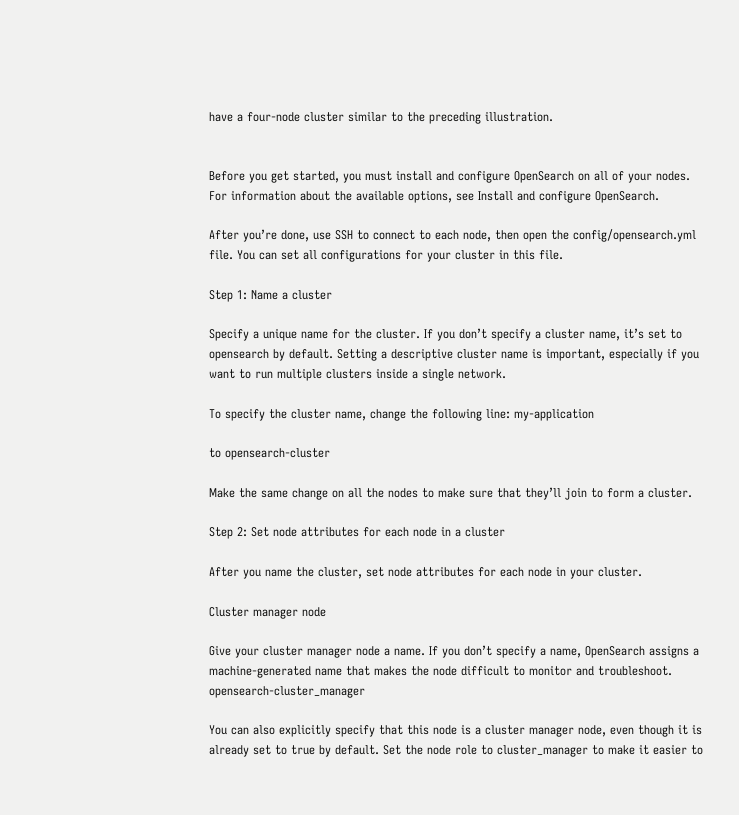have a four-node cluster similar to the preceding illustration.


Before you get started, you must install and configure OpenSearch on all of your nodes. For information about the available options, see Install and configure OpenSearch.

After you’re done, use SSH to connect to each node, then open the config/opensearch.yml file. You can set all configurations for your cluster in this file.

Step 1: Name a cluster

Specify a unique name for the cluster. If you don’t specify a cluster name, it’s set to opensearch by default. Setting a descriptive cluster name is important, especially if you want to run multiple clusters inside a single network.

To specify the cluster name, change the following line: my-application

to opensearch-cluster

Make the same change on all the nodes to make sure that they’ll join to form a cluster.

Step 2: Set node attributes for each node in a cluster

After you name the cluster, set node attributes for each node in your cluster.

Cluster manager node

Give your cluster manager node a name. If you don’t specify a name, OpenSearch assigns a machine-generated name that makes the node difficult to monitor and troubleshoot. opensearch-cluster_manager

You can also explicitly specify that this node is a cluster manager node, even though it is already set to true by default. Set the node role to cluster_manager to make it easier to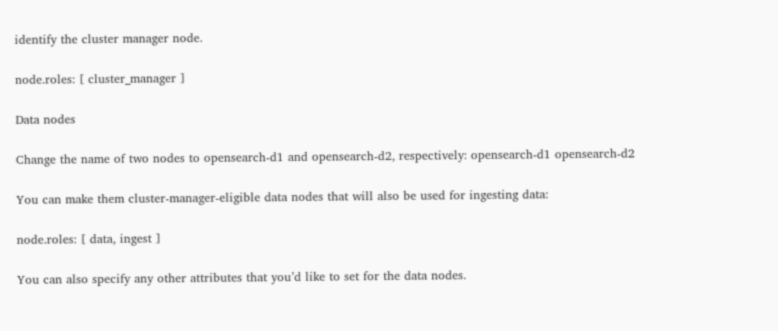identify the cluster manager node.

node.roles: [ cluster_manager ]

Data nodes

Change the name of two nodes to opensearch-d1 and opensearch-d2, respectively: opensearch-d1 opensearch-d2

You can make them cluster-manager-eligible data nodes that will also be used for ingesting data:

node.roles: [ data, ingest ]

You can also specify any other attributes that you’d like to set for the data nodes.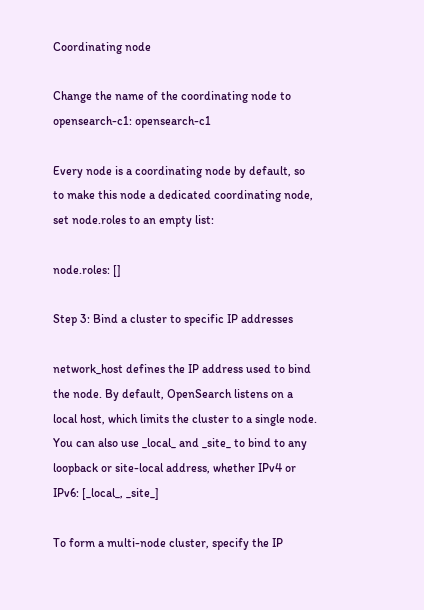Coordinating node

Change the name of the coordinating node to opensearch-c1: opensearch-c1

Every node is a coordinating node by default, so to make this node a dedicated coordinating node, set node.roles to an empty list:

node.roles: []

Step 3: Bind a cluster to specific IP addresses

network_host defines the IP address used to bind the node. By default, OpenSearch listens on a local host, which limits the cluster to a single node. You can also use _local_ and _site_ to bind to any loopback or site-local address, whether IPv4 or IPv6: [_local_, _site_]

To form a multi-node cluster, specify the IP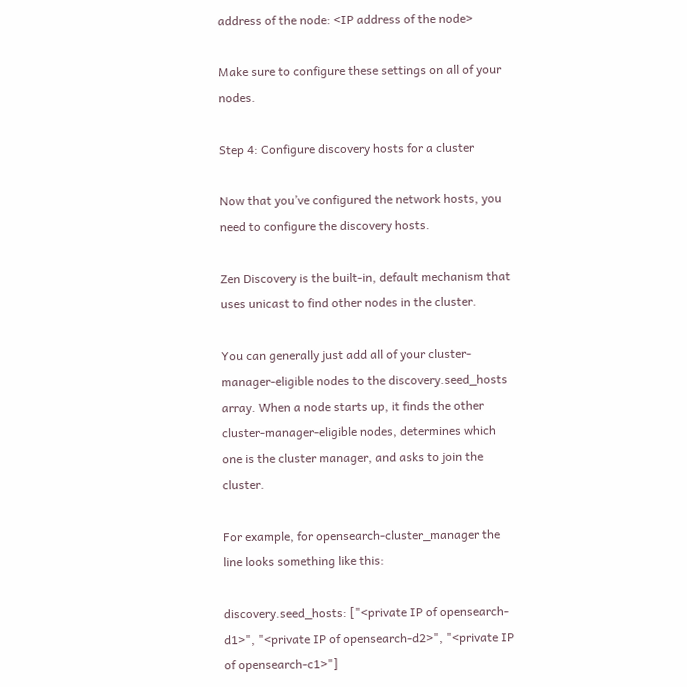address of the node: <IP address of the node>

Make sure to configure these settings on all of your nodes.

Step 4: Configure discovery hosts for a cluster

Now that you’ve configured the network hosts, you need to configure the discovery hosts.

Zen Discovery is the built-in, default mechanism that uses unicast to find other nodes in the cluster.

You can generally just add all of your cluster-manager-eligible nodes to the discovery.seed_hosts array. When a node starts up, it finds the other cluster-manager-eligible nodes, determines which one is the cluster manager, and asks to join the cluster.

For example, for opensearch-cluster_manager the line looks something like this:

discovery.seed_hosts: ["<private IP of opensearch-d1>", "<private IP of opensearch-d2>", "<private IP of opensearch-c1>"]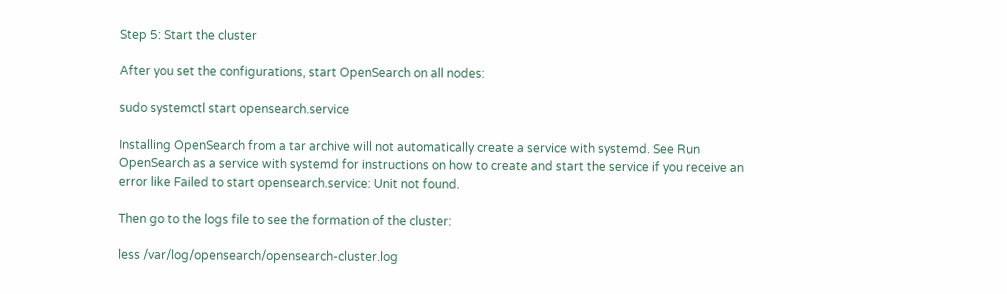Step 5: Start the cluster

After you set the configurations, start OpenSearch on all nodes:

sudo systemctl start opensearch.service

Installing OpenSearch from a tar archive will not automatically create a service with systemd. See Run OpenSearch as a service with systemd for instructions on how to create and start the service if you receive an error like Failed to start opensearch.service: Unit not found.

Then go to the logs file to see the formation of the cluster:

less /var/log/opensearch/opensearch-cluster.log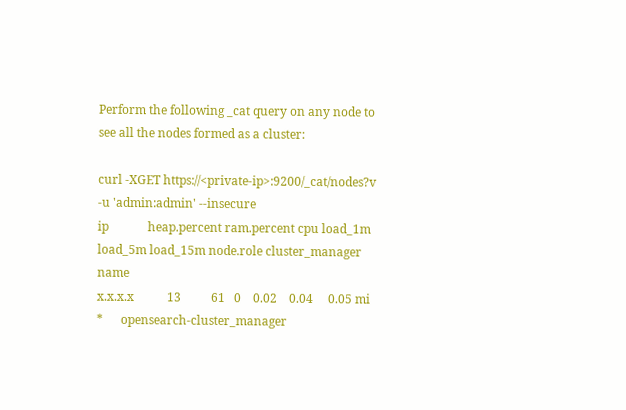Perform the following _cat query on any node to see all the nodes formed as a cluster:

curl -XGET https://<private-ip>:9200/_cat/nodes?v -u 'admin:admin' --insecure
ip             heap.percent ram.percent cpu load_1m load_5m load_15m node.role cluster_manager name
x.x.x.x           13          61   0    0.02    0.04     0.05 mi        *      opensearch-cluster_manager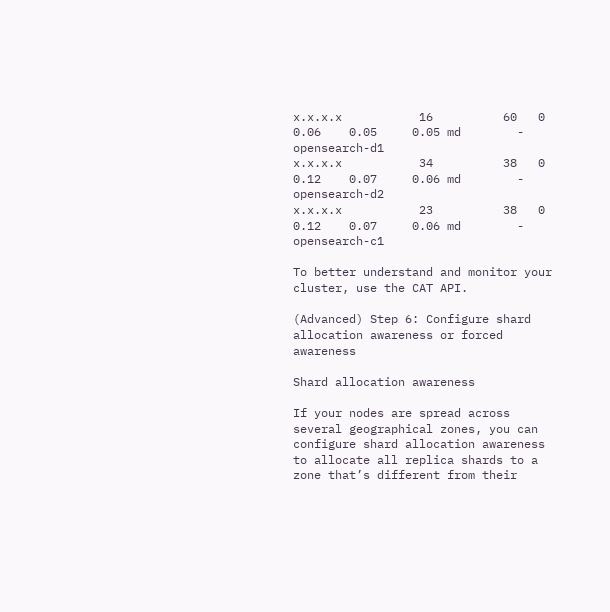x.x.x.x           16          60   0    0.06    0.05     0.05 md        -      opensearch-d1
x.x.x.x           34          38   0    0.12    0.07     0.06 md        -      opensearch-d2
x.x.x.x           23          38   0    0.12    0.07     0.06 md        -      opensearch-c1

To better understand and monitor your cluster, use the CAT API.

(Advanced) Step 6: Configure shard allocation awareness or forced awareness

Shard allocation awareness

If your nodes are spread across several geographical zones, you can configure shard allocation awareness to allocate all replica shards to a zone that’s different from their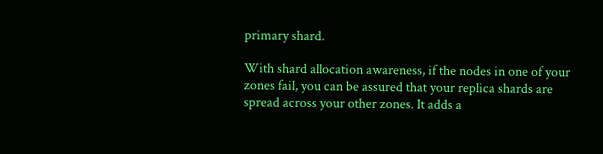primary shard.

With shard allocation awareness, if the nodes in one of your zones fail, you can be assured that your replica shards are spread across your other zones. It adds a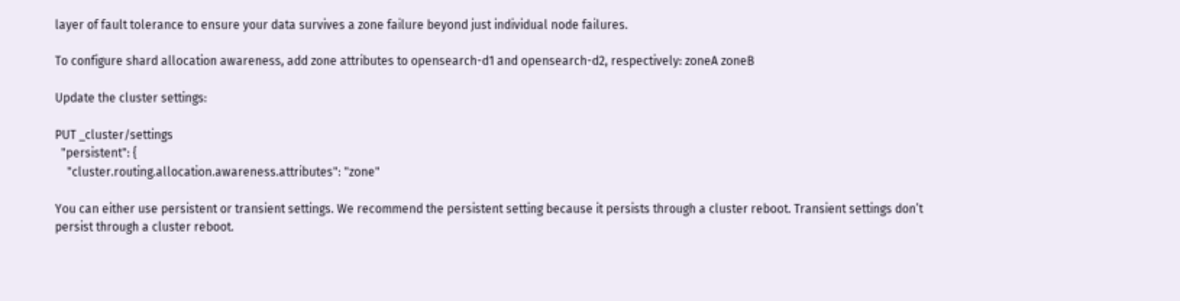layer of fault tolerance to ensure your data survives a zone failure beyond just individual node failures.

To configure shard allocation awareness, add zone attributes to opensearch-d1 and opensearch-d2, respectively: zoneA zoneB

Update the cluster settings:

PUT _cluster/settings
  "persistent": {
    "cluster.routing.allocation.awareness.attributes": "zone"

You can either use persistent or transient settings. We recommend the persistent setting because it persists through a cluster reboot. Transient settings don’t persist through a cluster reboot.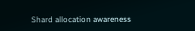Shard allocation awareness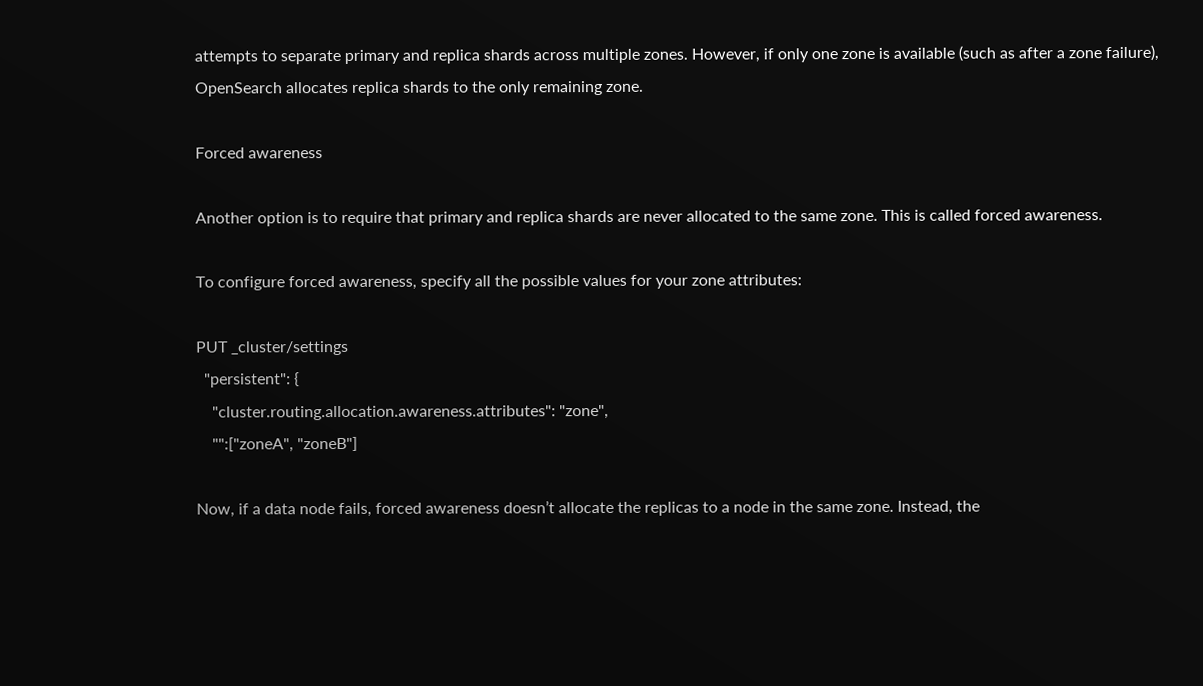attempts to separate primary and replica shards across multiple zones. However, if only one zone is available (such as after a zone failure), OpenSearch allocates replica shards to the only remaining zone.

Forced awareness

Another option is to require that primary and replica shards are never allocated to the same zone. This is called forced awareness.

To configure forced awareness, specify all the possible values for your zone attributes:

PUT _cluster/settings
  "persistent": {
    "cluster.routing.allocation.awareness.attributes": "zone",
    "":["zoneA", "zoneB"]

Now, if a data node fails, forced awareness doesn’t allocate the replicas to a node in the same zone. Instead, the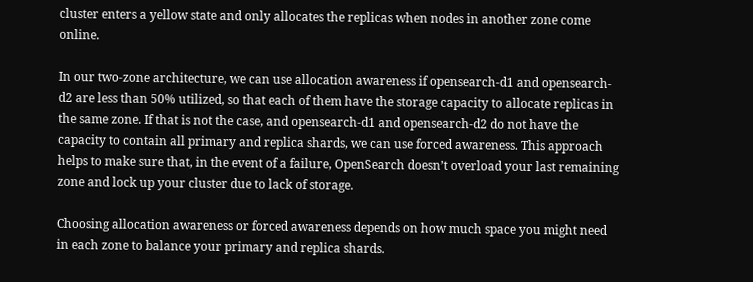cluster enters a yellow state and only allocates the replicas when nodes in another zone come online.

In our two-zone architecture, we can use allocation awareness if opensearch-d1 and opensearch-d2 are less than 50% utilized, so that each of them have the storage capacity to allocate replicas in the same zone. If that is not the case, and opensearch-d1 and opensearch-d2 do not have the capacity to contain all primary and replica shards, we can use forced awareness. This approach helps to make sure that, in the event of a failure, OpenSearch doesn’t overload your last remaining zone and lock up your cluster due to lack of storage.

Choosing allocation awareness or forced awareness depends on how much space you might need in each zone to balance your primary and replica shards.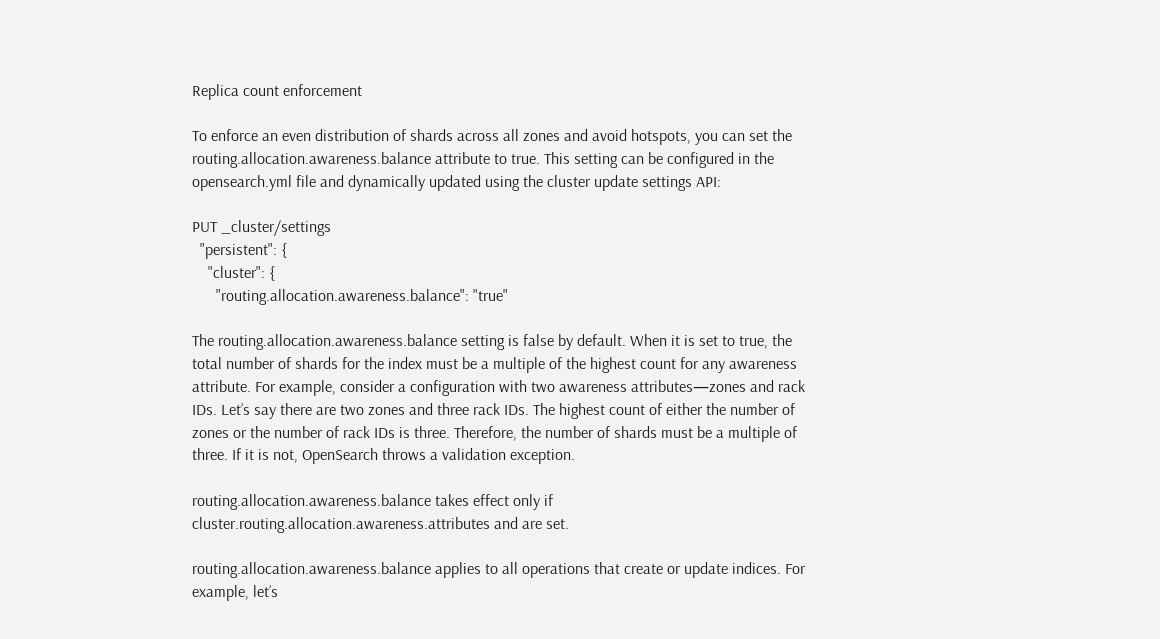Replica count enforcement

To enforce an even distribution of shards across all zones and avoid hotspots, you can set the routing.allocation.awareness.balance attribute to true. This setting can be configured in the opensearch.yml file and dynamically updated using the cluster update settings API:

PUT _cluster/settings
  "persistent": {
    "cluster": {
      "routing.allocation.awareness.balance": "true"

The routing.allocation.awareness.balance setting is false by default. When it is set to true, the total number of shards for the index must be a multiple of the highest count for any awareness attribute. For example, consider a configuration with two awareness attributes—zones and rack IDs. Let’s say there are two zones and three rack IDs. The highest count of either the number of zones or the number of rack IDs is three. Therefore, the number of shards must be a multiple of three. If it is not, OpenSearch throws a validation exception.

routing.allocation.awareness.balance takes effect only if cluster.routing.allocation.awareness.attributes and are set.

routing.allocation.awareness.balance applies to all operations that create or update indices. For example, let’s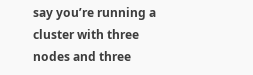say you’re running a cluster with three nodes and three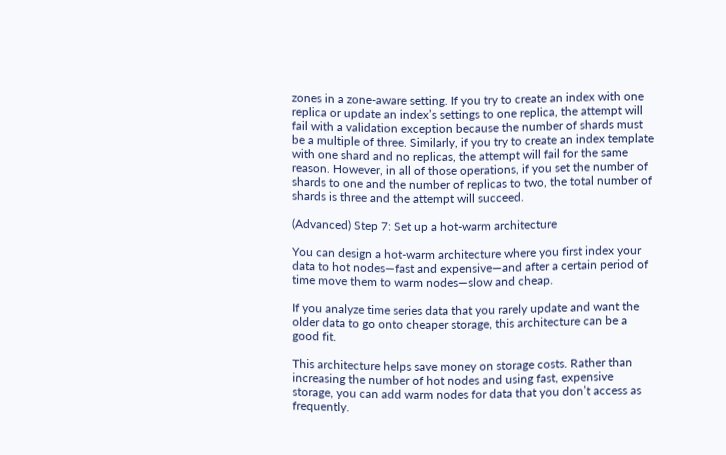zones in a zone-aware setting. If you try to create an index with one replica or update an index’s settings to one replica, the attempt will fail with a validation exception because the number of shards must be a multiple of three. Similarly, if you try to create an index template with one shard and no replicas, the attempt will fail for the same reason. However, in all of those operations, if you set the number of shards to one and the number of replicas to two, the total number of shards is three and the attempt will succeed.

(Advanced) Step 7: Set up a hot-warm architecture

You can design a hot-warm architecture where you first index your data to hot nodes—fast and expensive—and after a certain period of time move them to warm nodes—slow and cheap.

If you analyze time series data that you rarely update and want the older data to go onto cheaper storage, this architecture can be a good fit.

This architecture helps save money on storage costs. Rather than increasing the number of hot nodes and using fast, expensive storage, you can add warm nodes for data that you don’t access as frequently.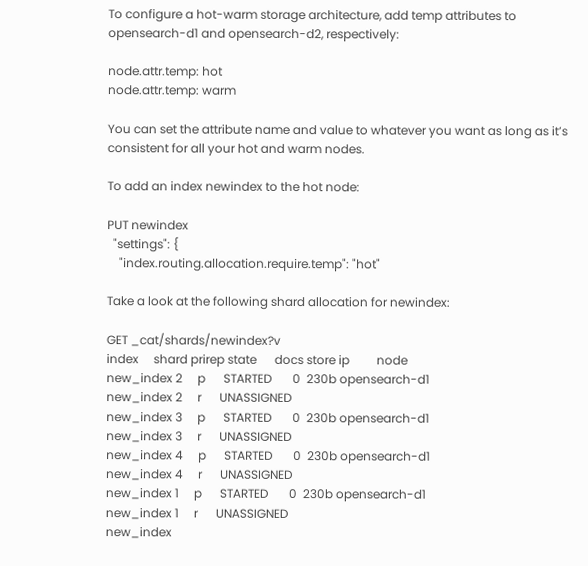To configure a hot-warm storage architecture, add temp attributes to opensearch-d1 and opensearch-d2, respectively:

node.attr.temp: hot
node.attr.temp: warm

You can set the attribute name and value to whatever you want as long as it’s consistent for all your hot and warm nodes.

To add an index newindex to the hot node:

PUT newindex
  "settings": {
    "index.routing.allocation.require.temp": "hot"

Take a look at the following shard allocation for newindex:

GET _cat/shards/newindex?v
index     shard prirep state      docs store ip         node
new_index 2     p      STARTED       0  230b opensearch-d1
new_index 2     r      UNASSIGNED
new_index 3     p      STARTED       0  230b opensearch-d1
new_index 3     r      UNASSIGNED
new_index 4     p      STARTED       0  230b opensearch-d1
new_index 4     r      UNASSIGNED
new_index 1     p      STARTED       0  230b opensearch-d1
new_index 1     r      UNASSIGNED
new_index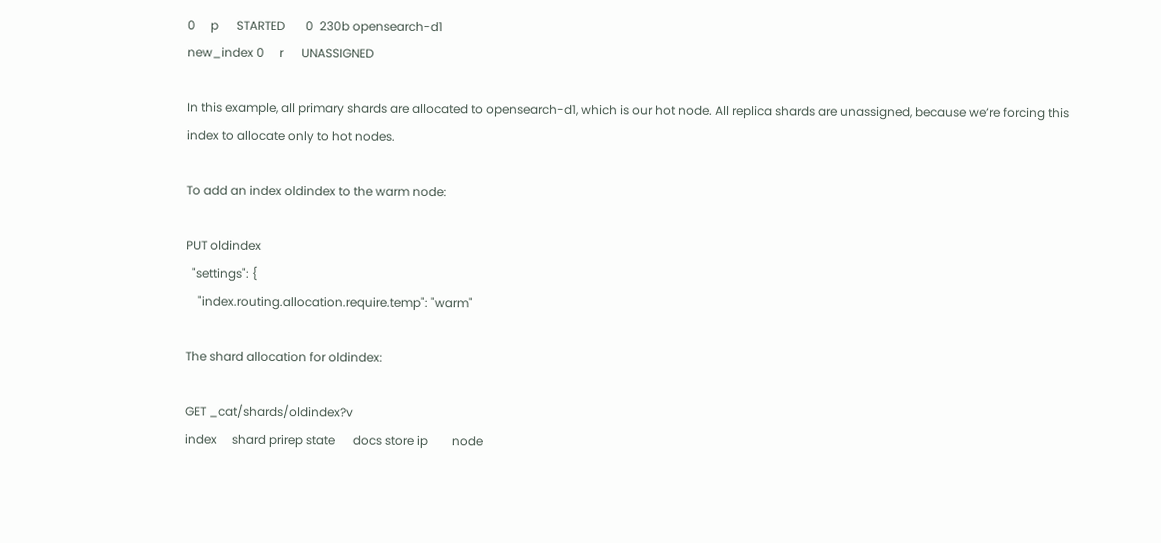0     p      STARTED       0  230b opensearch-d1
new_index 0     r      UNASSIGNED

In this example, all primary shards are allocated to opensearch-d1, which is our hot node. All replica shards are unassigned, because we’re forcing this index to allocate only to hot nodes.

To add an index oldindex to the warm node:

PUT oldindex
  "settings": {
    "index.routing.allocation.require.temp": "warm"

The shard allocation for oldindex:

GET _cat/shards/oldindex?v
index     shard prirep state      docs store ip        node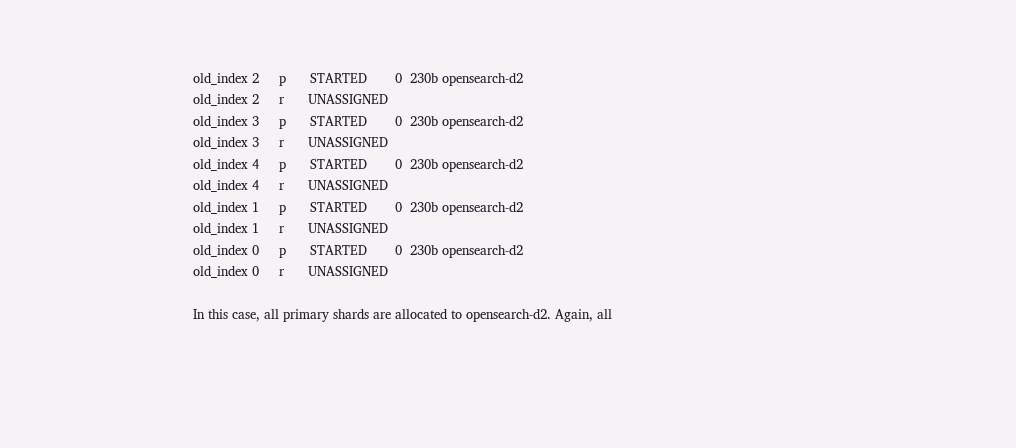old_index 2     p      STARTED       0  230b opensearch-d2
old_index 2     r      UNASSIGNED
old_index 3     p      STARTED       0  230b opensearch-d2
old_index 3     r      UNASSIGNED
old_index 4     p      STARTED       0  230b opensearch-d2
old_index 4     r      UNASSIGNED
old_index 1     p      STARTED       0  230b opensearch-d2
old_index 1     r      UNASSIGNED
old_index 0     p      STARTED       0  230b opensearch-d2
old_index 0     r      UNASSIGNED

In this case, all primary shards are allocated to opensearch-d2. Again, all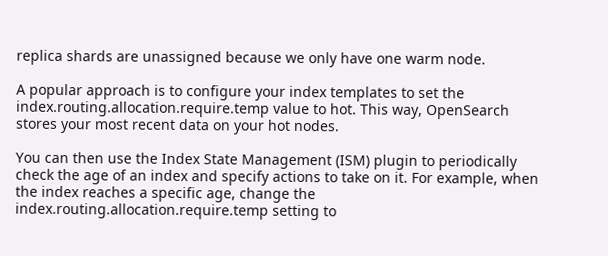replica shards are unassigned because we only have one warm node.

A popular approach is to configure your index templates to set the index.routing.allocation.require.temp value to hot. This way, OpenSearch stores your most recent data on your hot nodes.

You can then use the Index State Management (ISM) plugin to periodically check the age of an index and specify actions to take on it. For example, when the index reaches a specific age, change the index.routing.allocation.require.temp setting to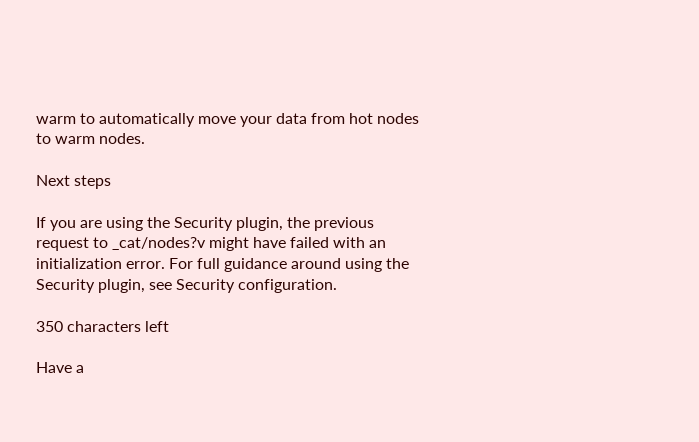warm to automatically move your data from hot nodes to warm nodes.

Next steps

If you are using the Security plugin, the previous request to _cat/nodes?v might have failed with an initialization error. For full guidance around using the Security plugin, see Security configuration.

350 characters left

Have a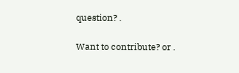question? .

Want to contribute? or .